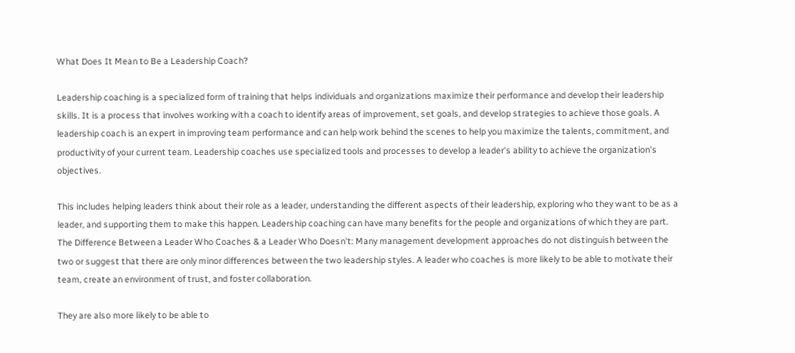What Does It Mean to Be a Leadership Coach?

Leadership coaching is a specialized form of training that helps individuals and organizations maximize their performance and develop their leadership skills. It is a process that involves working with a coach to identify areas of improvement, set goals, and develop strategies to achieve those goals. A leadership coach is an expert in improving team performance and can help work behind the scenes to help you maximize the talents, commitment, and productivity of your current team. Leadership coaches use specialized tools and processes to develop a leader's ability to achieve the organization's objectives.

This includes helping leaders think about their role as a leader, understanding the different aspects of their leadership, exploring who they want to be as a leader, and supporting them to make this happen. Leadership coaching can have many benefits for the people and organizations of which they are part. The Difference Between a Leader Who Coaches & a Leader Who Doesn't: Many management development approaches do not distinguish between the two or suggest that there are only minor differences between the two leadership styles. A leader who coaches is more likely to be able to motivate their team, create an environment of trust, and foster collaboration.

They are also more likely to be able to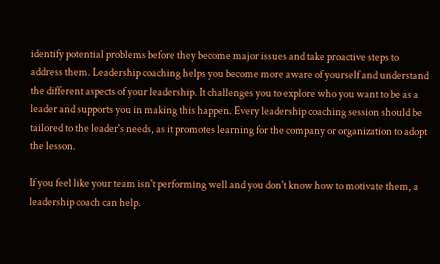identify potential problems before they become major issues and take proactive steps to address them. Leadership coaching helps you become more aware of yourself and understand the different aspects of your leadership. It challenges you to explore who you want to be as a leader and supports you in making this happen. Every leadership coaching session should be tailored to the leader's needs, as it promotes learning for the company or organization to adopt the lesson.

If you feel like your team isn't performing well and you don't know how to motivate them, a leadership coach can help.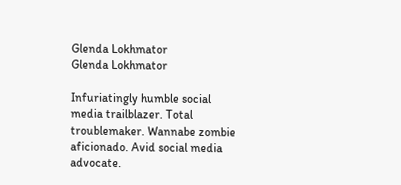Glenda Lokhmator
Glenda Lokhmator

Infuriatingly humble social media trailblazer. Total troublemaker. Wannabe zombie aficionado. Avid social media advocate.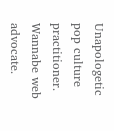Unapologetic pop culture practitioner. Wannabe web advocate.